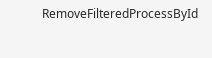RemoveFilteredProcessById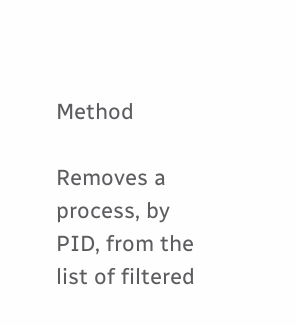Method

Removes a process, by PID, from the list of filtered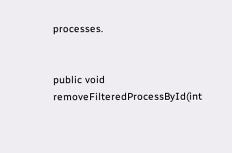processes.


public void removeFilteredProcessById(int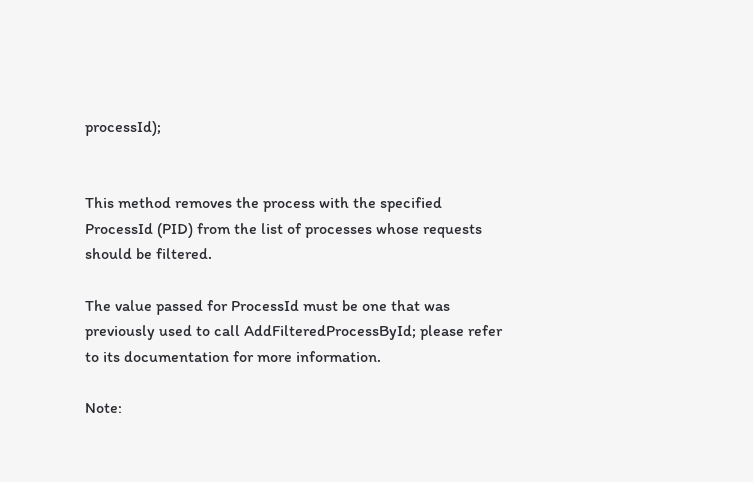processId);


This method removes the process with the specified ProcessId (PID) from the list of processes whose requests should be filtered.

The value passed for ProcessId must be one that was previously used to call AddFilteredProcessById; please refer to its documentation for more information.

Note: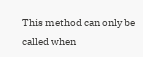This method can only be called when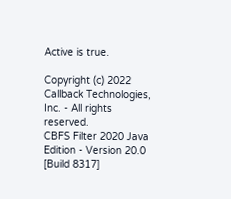Active is true.

Copyright (c) 2022 Callback Technologies, Inc. - All rights reserved.
CBFS Filter 2020 Java Edition - Version 20.0 [Build 8317]